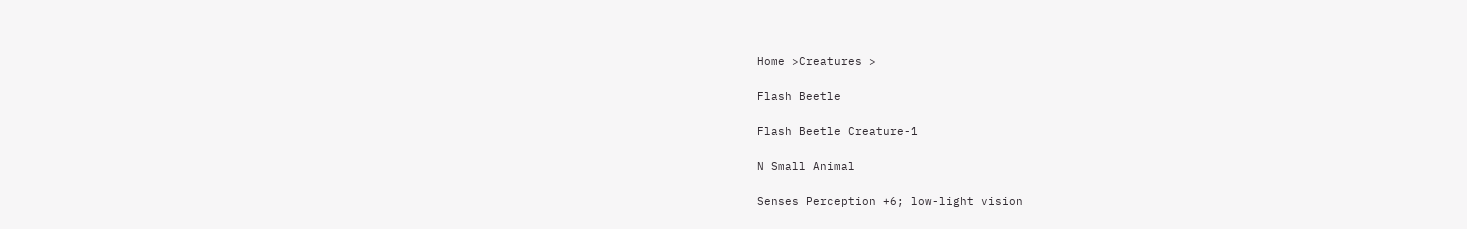Home >Creatures >

Flash Beetle

Flash Beetle Creature-1

N Small Animal

Senses Perception +6; low-light vision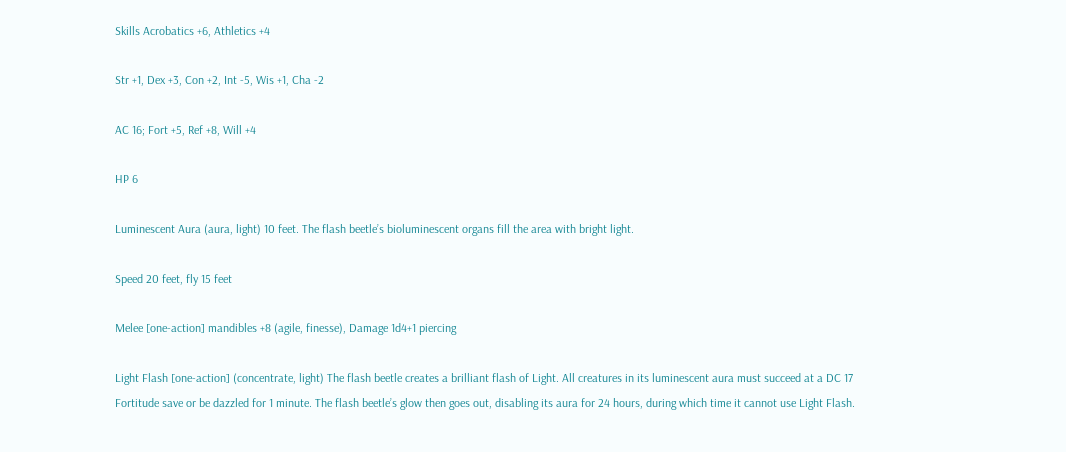Skills Acrobatics +6, Athletics +4

Str +1, Dex +3, Con +2, Int -5, Wis +1, Cha -2

AC 16; Fort +5, Ref +8, Will +4

HP 6

Luminescent Aura (aura, light) 10 feet. The flash beetle’s bioluminescent organs fill the area with bright light.

Speed 20 feet, fly 15 feet

Melee [one-action] mandibles +8 (agile, finesse), Damage 1d4+1 piercing

Light Flash [one-action] (concentrate, light) The flash beetle creates a brilliant flash of Light. All creatures in its luminescent aura must succeed at a DC 17 Fortitude save or be dazzled for 1 minute. The flash beetle’s glow then goes out, disabling its aura for 24 hours, during which time it cannot use Light Flash.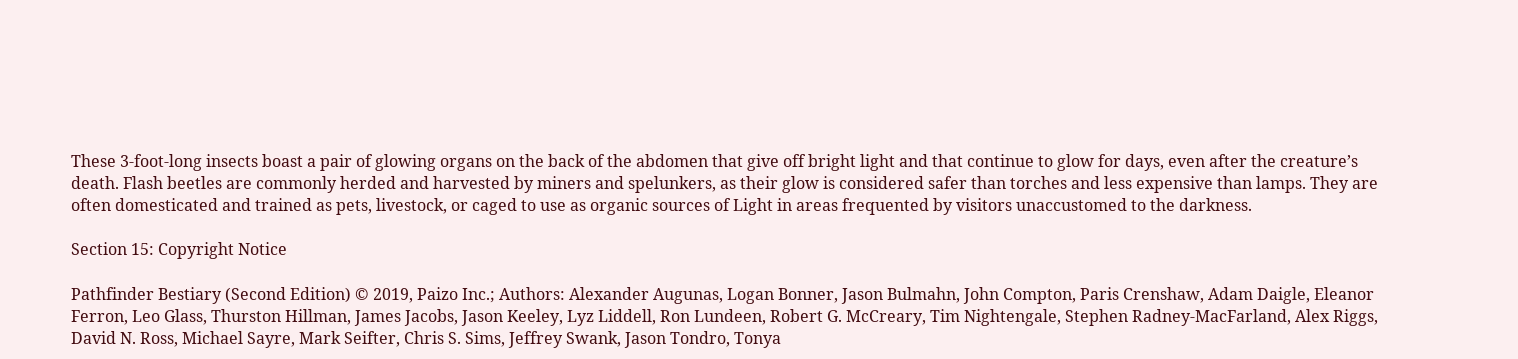These 3-foot-long insects boast a pair of glowing organs on the back of the abdomen that give off bright light and that continue to glow for days, even after the creature’s death. Flash beetles are commonly herded and harvested by miners and spelunkers, as their glow is considered safer than torches and less expensive than lamps. They are often domesticated and trained as pets, livestock, or caged to use as organic sources of Light in areas frequented by visitors unaccustomed to the darkness.

Section 15: Copyright Notice

Pathfinder Bestiary (Second Edition) © 2019, Paizo Inc.; Authors: Alexander Augunas, Logan Bonner, Jason Bulmahn, John Compton, Paris Crenshaw, Adam Daigle, Eleanor Ferron, Leo Glass, Thurston Hillman, James Jacobs, Jason Keeley, Lyz Liddell, Ron Lundeen, Robert G. McCreary, Tim Nightengale, Stephen Radney-MacFarland, Alex Riggs, David N. Ross, Michael Sayre, Mark Seifter, Chris S. Sims, Jeffrey Swank, Jason Tondro, Tonya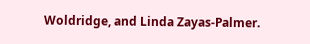Woldridge, and Linda Zayas-Palmer.